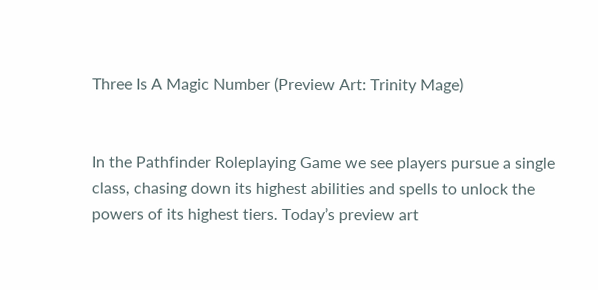Three Is A Magic Number (Preview Art: Trinity Mage)


In the Pathfinder Roleplaying Game we see players pursue a single class, chasing down its highest abilities and spells to unlock the powers of its highest tiers. Today’s preview art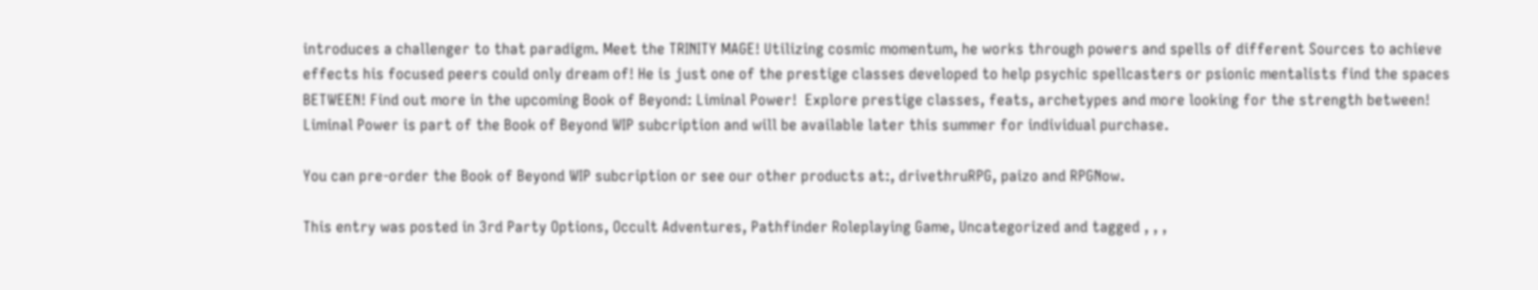introduces a challenger to that paradigm. Meet the TRINITY MAGE! Utilizing cosmic momentum, he works through powers and spells of different Sources to achieve effects his focused peers could only dream of! He is just one of the prestige classes developed to help psychic spellcasters or psionic mentalists find the spaces BETWEEN! Find out more in the upcoming Book of Beyond: Liminal Power!  Explore prestige classes, feats, archetypes and more looking for the strength between! Liminal Power is part of the Book of Beyond WIP subcription and will be available later this summer for individual purchase.

You can pre-order the Book of Beyond WIP subcription or see our other products at:, drivethruRPG, paizo and RPGNow.

This entry was posted in 3rd Party Options, Occult Adventures, Pathfinder Roleplaying Game, Uncategorized and tagged , , ,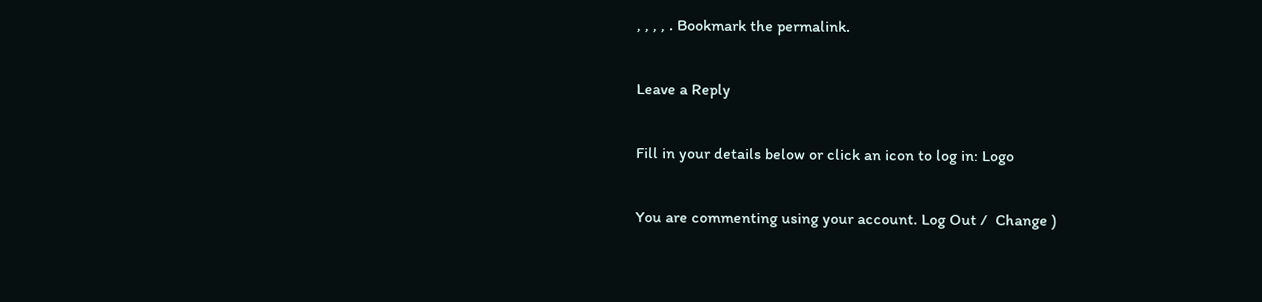, , , , . Bookmark the permalink.

Leave a Reply

Fill in your details below or click an icon to log in: Logo

You are commenting using your account. Log Out /  Change )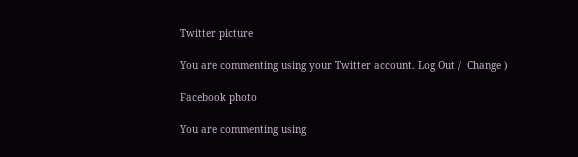Twitter picture

You are commenting using your Twitter account. Log Out /  Change )

Facebook photo

You are commenting using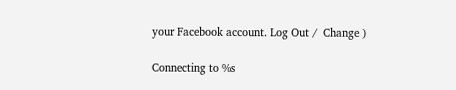your Facebook account. Log Out /  Change )

Connecting to %s